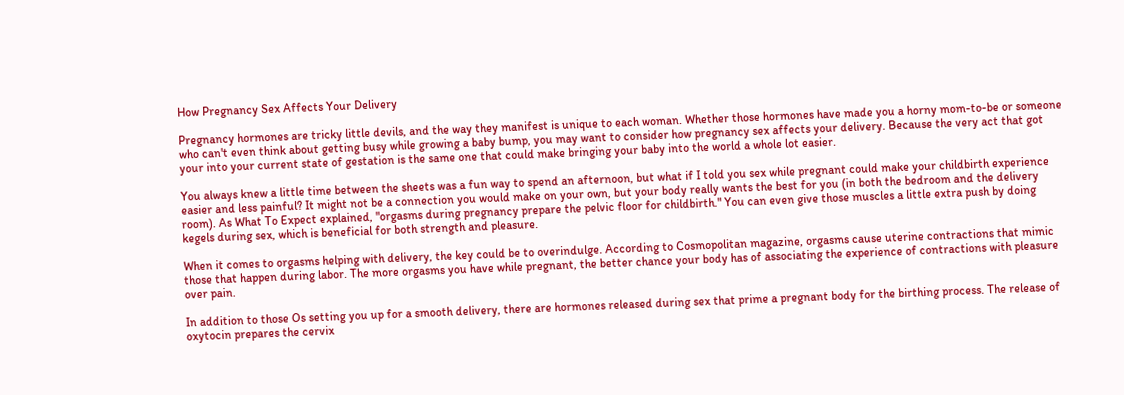How Pregnancy Sex Affects Your Delivery

Pregnancy hormones are tricky little devils, and the way they manifest is unique to each woman. Whether those hormones have made you a horny mom-to-be or someone who can't even think about getting busy while growing a baby bump, you may want to consider how pregnancy sex affects your delivery. Because the very act that got your into your current state of gestation is the same one that could make bringing your baby into the world a whole lot easier.

You always knew a little time between the sheets was a fun way to spend an afternoon, but what if I told you sex while pregnant could make your childbirth experience easier and less painful? It might not be a connection you would make on your own, but your body really wants the best for you (in both the bedroom and the delivery room). As What To Expect explained, "orgasms during pregnancy prepare the pelvic floor for childbirth." You can even give those muscles a little extra push by doing kegels during sex, which is beneficial for both strength and pleasure.

When it comes to orgasms helping with delivery, the key could be to overindulge. According to Cosmopolitan magazine, orgasms cause uterine contractions that mimic those that happen during labor. The more orgasms you have while pregnant, the better chance your body has of associating the experience of contractions with pleasure over pain.

In addition to those Os setting you up for a smooth delivery, there are hormones released during sex that prime a pregnant body for the birthing process. The release of oxytocin prepares the cervix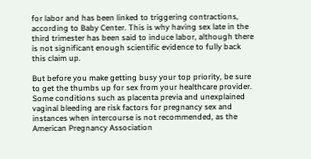for labor and has been linked to triggering contractions, according to Baby Center. This is why having sex late in the third trimester has been said to induce labor, although there is not significant enough scientific evidence to fully back this claim up.

But before you make getting busy your top priority, be sure to get the thumbs up for sex from your healthcare provider. Some conditions such as placenta previa and unexplained vaginal bleeding are risk factors for pregnancy sex and instances when intercourse is not recommended, as the American Pregnancy Association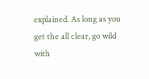explained. As long as you get the all clear, go wild with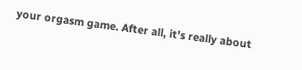your orgasm game. After all, it's really about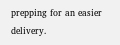prepping for an easier delivery.